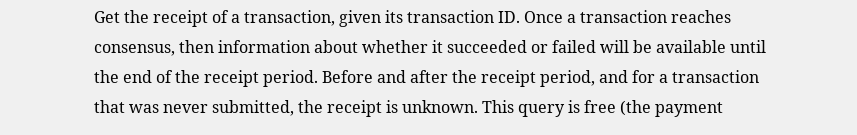Get the receipt of a transaction, given its transaction ID. Once a transaction reaches consensus, then information about whether it succeeded or failed will be available until the end of the receipt period. Before and after the receipt period, and for a transaction that was never submitted, the receipt is unknown. This query is free (the payment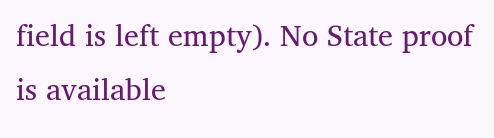field is left empty). No State proof is available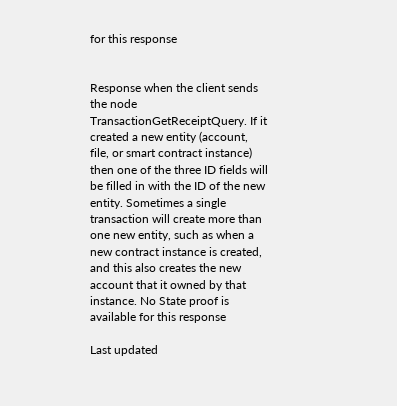for this response


Response when the client sends the node TransactionGetReceiptQuery. If it created a new entity (account, file, or smart contract instance) then one of the three ID fields will be filled in with the ID of the new entity. Sometimes a single transaction will create more than one new entity, such as when a new contract instance is created, and this also creates the new account that it owned by that instance. No State proof is available for this response

Last updated